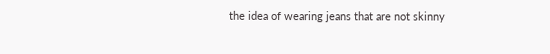the idea of wearing jeans that are not skinny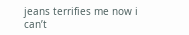jeans terrifies me now i can’t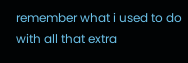remember what i used to do with all that extra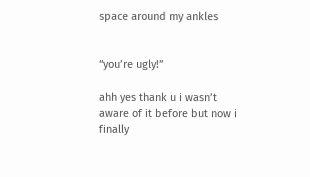space around my ankles


“you’re ugly!”

ahh yes thank u i wasn’t aware of it before but now i finally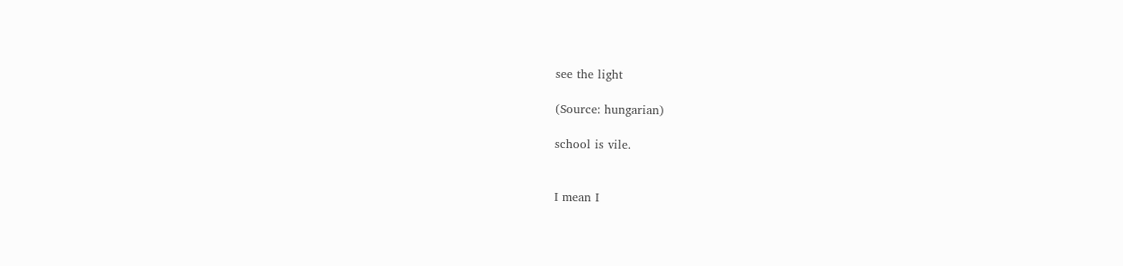see the light

(Source: hungarian)

school is vile.


I mean I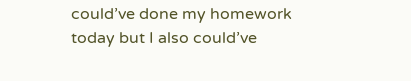could’ve done my homework today but I also could’ve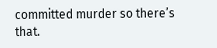committed murder so there’s that.